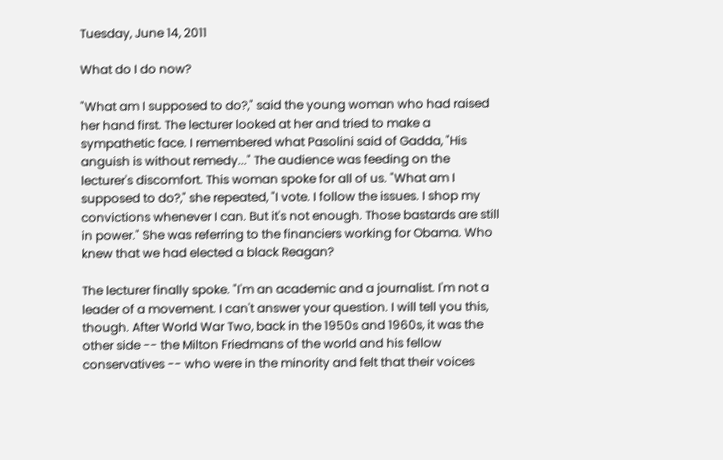Tuesday, June 14, 2011

What do I do now?

"What am I supposed to do?," said the young woman who had raised her hand first. The lecturer looked at her and tried to make a sympathetic face. I remembered what Pasolini said of Gadda, "His anguish is without remedy..." The audience was feeding on the lecturer's discomfort. This woman spoke for all of us. "What am I supposed to do?," she repeated, "I vote. I follow the issues. I shop my convictions whenever I can. But it's not enough. Those bastards are still in power." She was referring to the financiers working for Obama. Who knew that we had elected a black Reagan?

The lecturer finally spoke. "I'm an academic and a journalist. I'm not a leader of a movement. I can't answer your question. I will tell you this, though. After World War Two, back in the 1950s and 1960s, it was the other side -- the Milton Friedmans of the world and his fellow conservatives -- who were in the minority and felt that their voices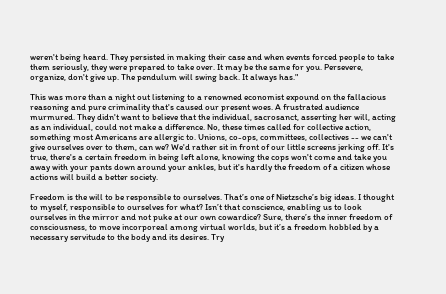weren't being heard. They persisted in making their case and when events forced people to take them seriously, they were prepared to take over. It may be the same for you. Persevere, organize, don't give up. The pendulum will swing back. It always has."

This was more than a night out listening to a renowned economist expound on the fallacious reasoning and pure criminality that's caused our present woes. A frustrated audience murmured. They didn't want to believe that the individual, sacrosanct, asserting her will, acting
as an individual, could not make a difference. No, these times called for collective action, something most Americans are allergic to. Unions, co-ops, committees, collectives -- we can't give ourselves over to them, can we? We'd rather sit in front of our little screens jerking off. It's true, there's a certain freedom in being left alone, knowing the cops won't come and take you away with your pants down around your ankles, but it's hardly the freedom of a citizen whose actions will build a better society.

Freedom is the will to be responsible to ourselves. That’s one of Nietzsche’s big ideas. I thought to myself, responsible to ourselves for what? Isn’t that conscience, enabling us to look ourselves in the mirror and not puke at our own cowardice? Sure, there’s the inner freedom of consciousness, to move incorporeal among virtual worlds, but it’s a freedom hobbled by a necessary servitude to the body and its desires. Try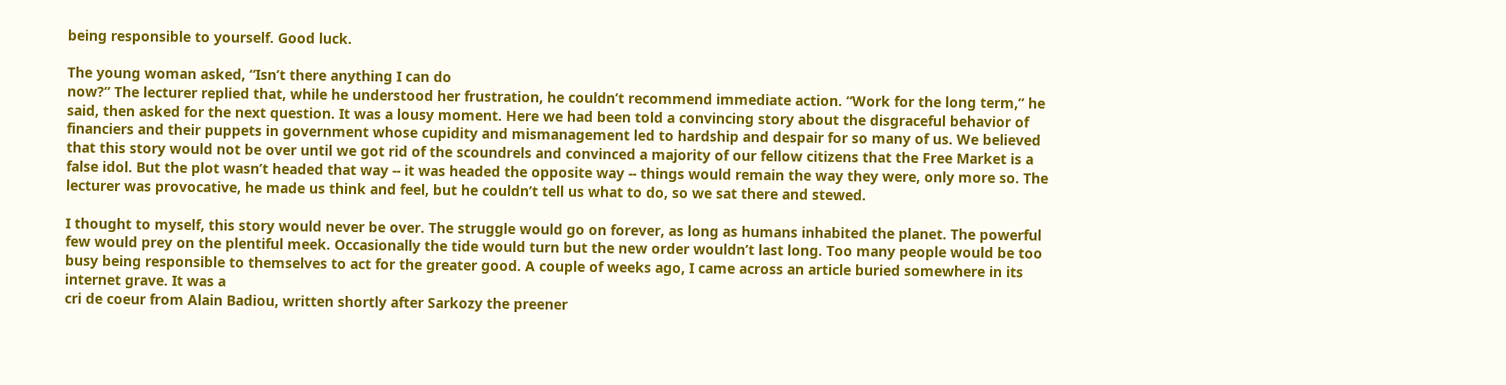being responsible to yourself. Good luck.

The young woman asked, “Isn’t there anything I can do
now?” The lecturer replied that, while he understood her frustration, he couldn’t recommend immediate action. “Work for the long term,” he said, then asked for the next question. It was a lousy moment. Here we had been told a convincing story about the disgraceful behavior of financiers and their puppets in government whose cupidity and mismanagement led to hardship and despair for so many of us. We believed that this story would not be over until we got rid of the scoundrels and convinced a majority of our fellow citizens that the Free Market is a false idol. But the plot wasn’t headed that way -- it was headed the opposite way -- things would remain the way they were, only more so. The lecturer was provocative, he made us think and feel, but he couldn’t tell us what to do, so we sat there and stewed.

I thought to myself, this story would never be over. The struggle would go on forever, as long as humans inhabited the planet. The powerful few would prey on the plentiful meek. Occasionally the tide would turn but the new order wouldn’t last long. Too many people would be too busy being responsible to themselves to act for the greater good. A couple of weeks ago, I came across an article buried somewhere in its internet grave. It was a
cri de coeur from Alain Badiou, written shortly after Sarkozy the preener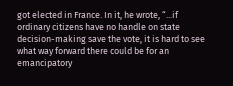got elected in France. In it, he wrote, “...if ordinary citizens have no handle on state decision-making save the vote, it is hard to see what way forward there could be for an emancipatory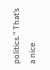politics." That’s a nice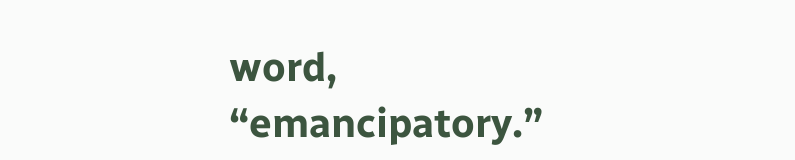word, “emancipatory.”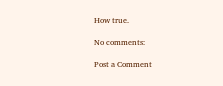How true.

No comments:

Post a Comment